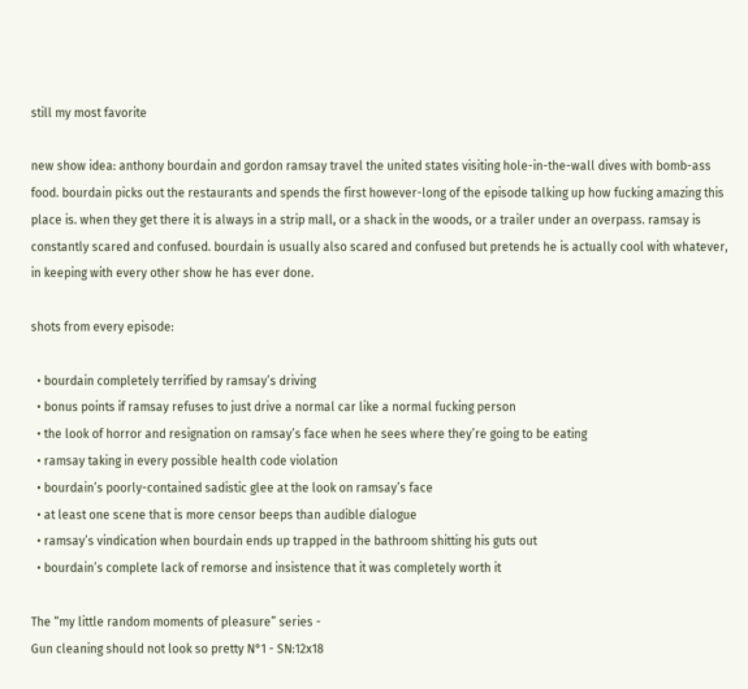still my most favorite

new show idea: anthony bourdain and gordon ramsay travel the united states visiting hole-in-the-wall dives with bomb-ass food. bourdain picks out the restaurants and spends the first however-long of the episode talking up how fucking amazing this place is. when they get there it is always in a strip mall, or a shack in the woods, or a trailer under an overpass. ramsay is constantly scared and confused. bourdain is usually also scared and confused but pretends he is actually cool with whatever, in keeping with every other show he has ever done.

shots from every episode:

  • bourdain completely terrified by ramsay’s driving
  • bonus points if ramsay refuses to just drive a normal car like a normal fucking person
  • the look of horror and resignation on ramsay’s face when he sees where they’re going to be eating
  • ramsay taking in every possible health code violation
  • bourdain’s poorly-contained sadistic glee at the look on ramsay’s face
  • at least one scene that is more censor beeps than audible dialogue
  • ramsay’s vindication when bourdain ends up trapped in the bathroom shitting his guts out
  • bourdain’s complete lack of remorse and insistence that it was completely worth it

The “my little random moments of pleasure” series -
Gun cleaning should not look so pretty N°1 - SN:12x18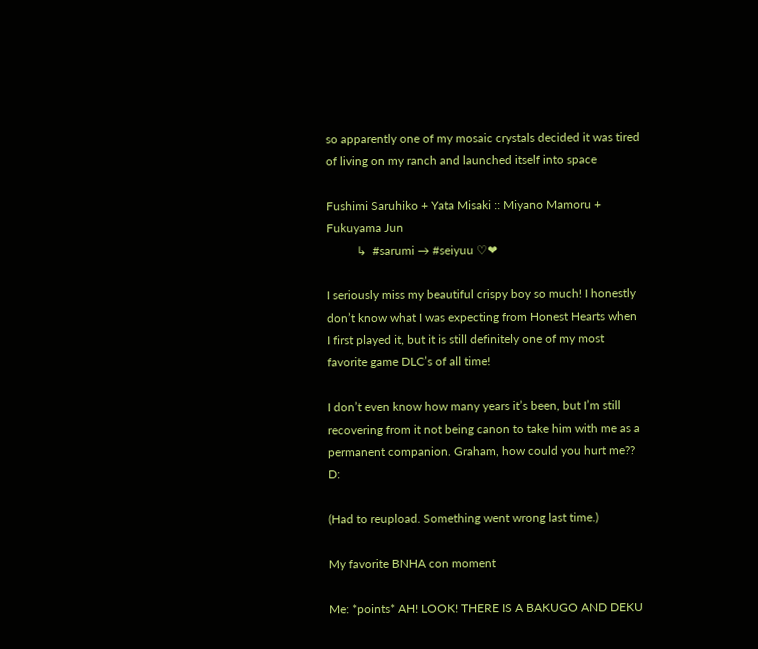so apparently one of my mosaic crystals decided it was tired of living on my ranch and launched itself into space

Fushimi Saruhiko + Yata Misaki :: Miyano Mamoru + Fukuyama Jun
          ↳  #sarumi → #seiyuu ♡❤

I seriously miss my beautiful crispy boy so much! I honestly don’t know what I was expecting from Honest Hearts when I first played it, but it is still definitely one of my most favorite game DLC’s of all time!

I don’t even know how many years it’s been, but I’m still recovering from it not being canon to take him with me as a permanent companion. Graham, how could you hurt me?? D:

(Had to reupload. Something went wrong last time.)

My favorite BNHA con moment

Me: *points* AH! LOOK! THERE IS A BAKUGO AND DEKU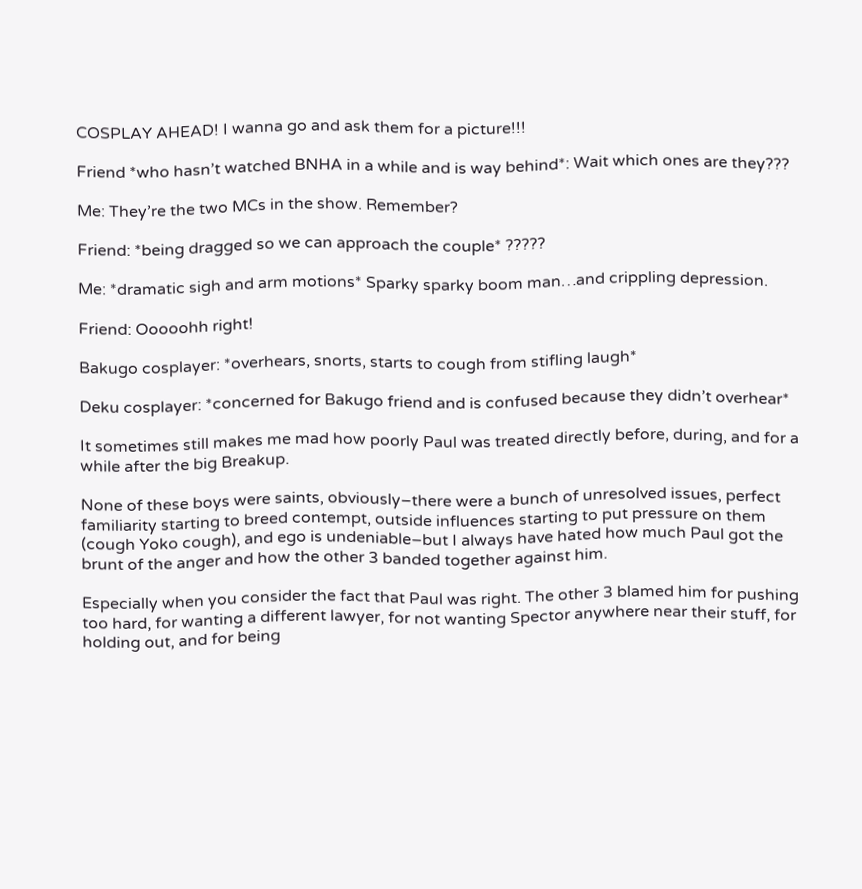COSPLAY AHEAD! I wanna go and ask them for a picture!!!

Friend *who hasn’t watched BNHA in a while and is way behind*: Wait which ones are they???

Me: They’re the two MCs in the show. Remember?

Friend: *being dragged so we can approach the couple* ?????

Me: *dramatic sigh and arm motions* Sparky sparky boom man…and crippling depression.

Friend: Ooooohh right!

Bakugo cosplayer: *overhears, snorts, starts to cough from stifling laugh*

Deku cosplayer: *concerned for Bakugo friend and is confused because they didn’t overhear*

It sometimes still makes me mad how poorly Paul was treated directly before, during, and for a while after the big Breakup.

None of these boys were saints, obviously–there were a bunch of unresolved issues, perfect familiarity starting to breed contempt, outside influences starting to put pressure on them (cough Yoko cough), and ego is undeniable–but I always have hated how much Paul got the brunt of the anger and how the other 3 banded together against him.

Especially when you consider the fact that Paul was right. The other 3 blamed him for pushing too hard, for wanting a different lawyer, for not wanting Spector anywhere near their stuff, for holding out, and for being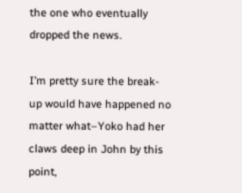the one who eventually dropped the news.

I’m pretty sure the break-up would have happened no matter what–Yoko had her claws deep in John by this point,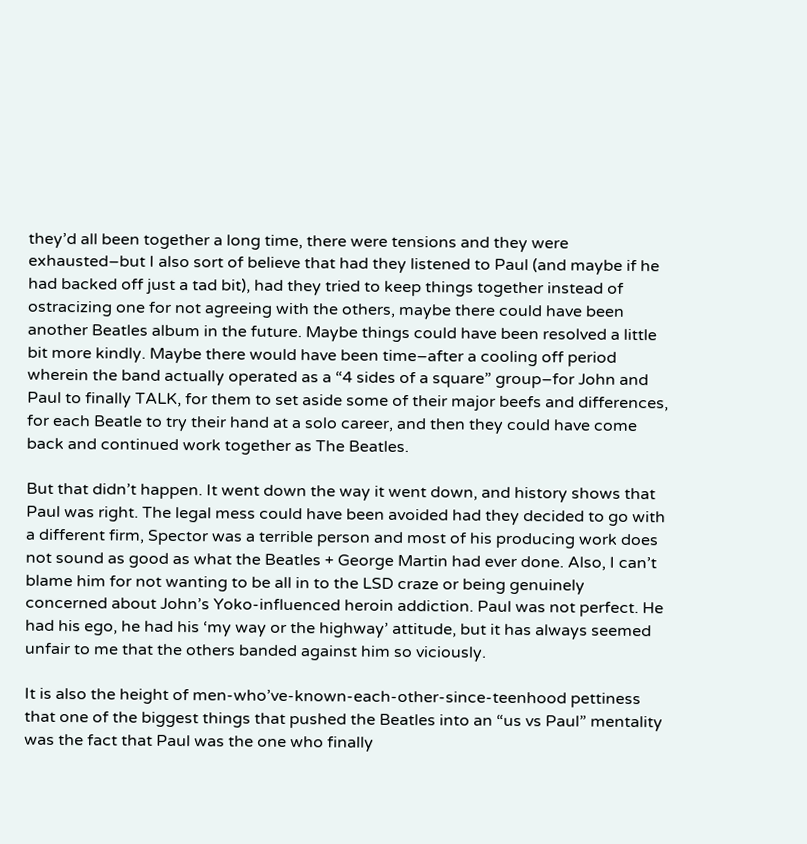they’d all been together a long time, there were tensions and they were exhausted–but I also sort of believe that had they listened to Paul (and maybe if he had backed off just a tad bit), had they tried to keep things together instead of ostracizing one for not agreeing with the others, maybe there could have been another Beatles album in the future. Maybe things could have been resolved a little bit more kindly. Maybe there would have been time–after a cooling off period wherein the band actually operated as a “4 sides of a square” group–for John and Paul to finally TALK, for them to set aside some of their major beefs and differences, for each Beatle to try their hand at a solo career, and then they could have come back and continued work together as The Beatles.

But that didn’t happen. It went down the way it went down, and history shows that Paul was right. The legal mess could have been avoided had they decided to go with a different firm, Spector was a terrible person and most of his producing work does not sound as good as what the Beatles + George Martin had ever done. Also, I can’t blame him for not wanting to be all in to the LSD craze or being genuinely concerned about John’s Yoko-influenced heroin addiction. Paul was not perfect. He had his ego, he had his ‘my way or the highway’ attitude, but it has always seemed unfair to me that the others banded against him so viciously.

It is also the height of men-who’ve-known-each-other-since-teenhood pettiness that one of the biggest things that pushed the Beatles into an “us vs Paul” mentality was the fact that Paul was the one who finally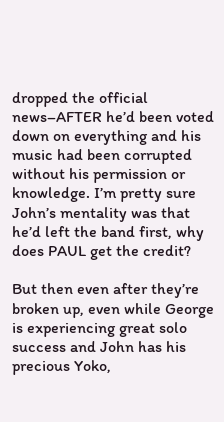dropped the official news–AFTER he’d been voted down on everything and his music had been corrupted without his permission or knowledge. I’m pretty sure John’s mentality was that he’d left the band first, why does PAUL get the credit?

But then even after they’re broken up, even while George is experiencing great solo success and John has his precious Yoko,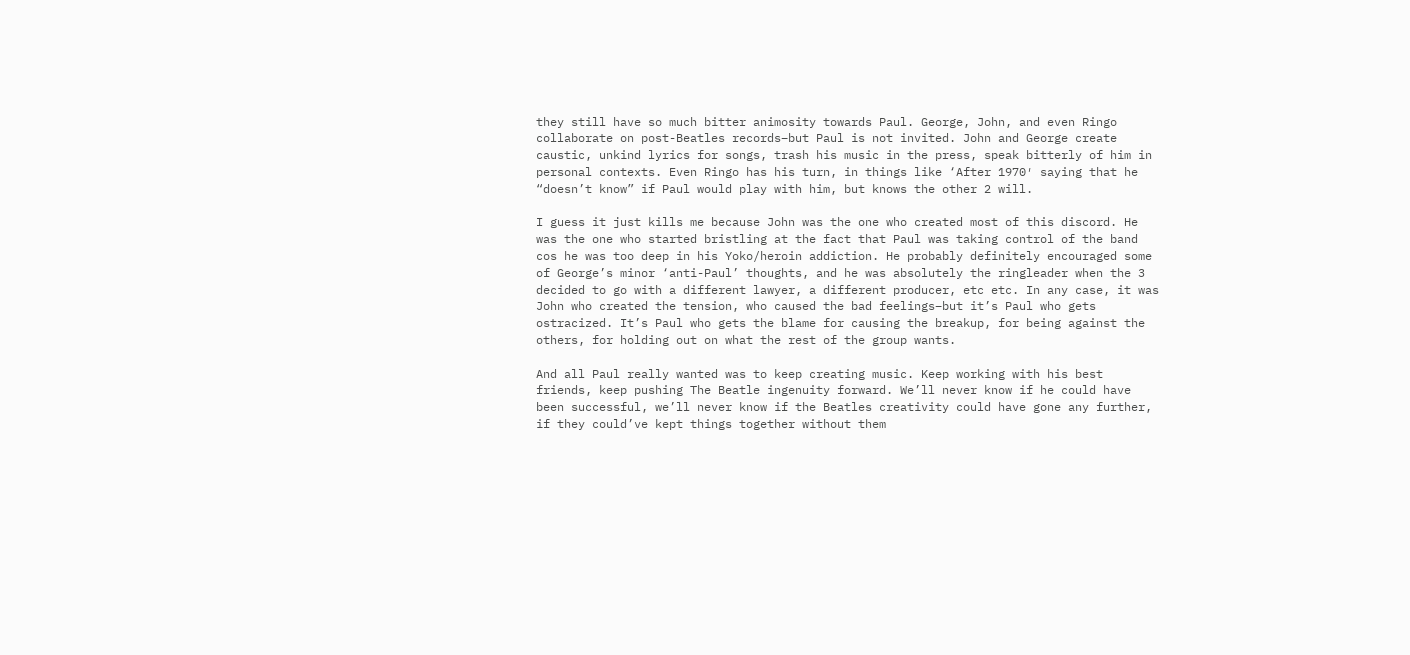they still have so much bitter animosity towards Paul. George, John, and even Ringo collaborate on post-Beatles records–but Paul is not invited. John and George create caustic, unkind lyrics for songs, trash his music in the press, speak bitterly of him in personal contexts. Even Ringo has his turn, in things like ‘After 1970′ saying that he “doesn’t know” if Paul would play with him, but knows the other 2 will.

I guess it just kills me because John was the one who created most of this discord. He was the one who started bristling at the fact that Paul was taking control of the band cos he was too deep in his Yoko/heroin addiction. He probably definitely encouraged some of George’s minor ‘anti-Paul’ thoughts, and he was absolutely the ringleader when the 3 decided to go with a different lawyer, a different producer, etc etc. In any case, it was John who created the tension, who caused the bad feelings–but it’s Paul who gets ostracized. It’s Paul who gets the blame for causing the breakup, for being against the others, for holding out on what the rest of the group wants.

And all Paul really wanted was to keep creating music. Keep working with his best friends, keep pushing The Beatle ingenuity forward. We’ll never know if he could have been successful, we’ll never know if the Beatles creativity could have gone any further, if they could’ve kept things together without them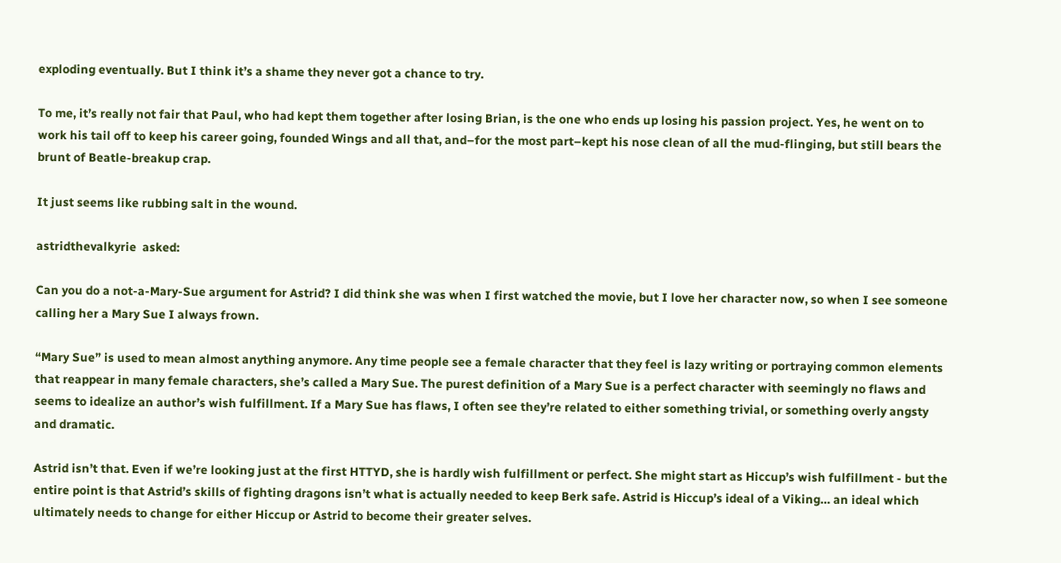exploding eventually. But I think it’s a shame they never got a chance to try.

To me, it’s really not fair that Paul, who had kept them together after losing Brian, is the one who ends up losing his passion project. Yes, he went on to work his tail off to keep his career going, founded Wings and all that, and–for the most part–kept his nose clean of all the mud-flinging, but still bears the brunt of Beatle-breakup crap.

It just seems like rubbing salt in the wound.

astridthevalkyrie  asked:

Can you do a not-a-Mary-Sue argument for Astrid? I did think she was when I first watched the movie, but I love her character now, so when I see someone calling her a Mary Sue I always frown.

“Mary Sue” is used to mean almost anything anymore. Any time people see a female character that they feel is lazy writing or portraying common elements that reappear in many female characters, she’s called a Mary Sue. The purest definition of a Mary Sue is a perfect character with seemingly no flaws and seems to idealize an author’s wish fulfillment. If a Mary Sue has flaws, I often see they’re related to either something trivial, or something overly angsty and dramatic.

Astrid isn’t that. Even if we’re looking just at the first HTTYD, she is hardly wish fulfillment or perfect. She might start as Hiccup’s wish fulfillment - but the entire point is that Astrid’s skills of fighting dragons isn’t what is actually needed to keep Berk safe. Astrid is Hiccup’s ideal of a Viking… an ideal which ultimately needs to change for either Hiccup or Astrid to become their greater selves.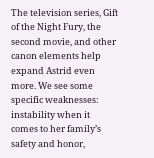The television series, Gift of the Night Fury, the second movie, and other canon elements help expand Astrid even more. We see some specific weaknesses: instability when it comes to her family’s safety and honor,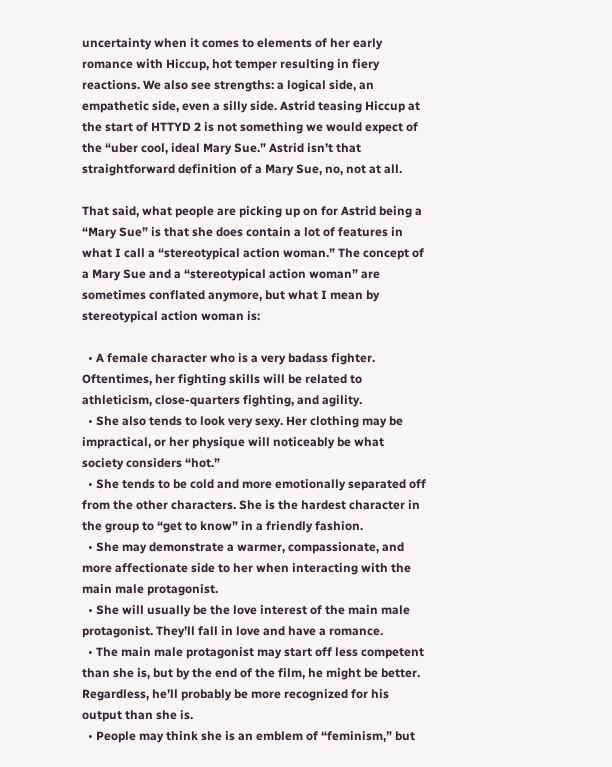uncertainty when it comes to elements of her early romance with Hiccup, hot temper resulting in fiery reactions. We also see strengths: a logical side, an empathetic side, even a silly side. Astrid teasing Hiccup at the start of HTTYD 2 is not something we would expect of the “uber cool, ideal Mary Sue.” Astrid isn’t that straightforward definition of a Mary Sue, no, not at all.

That said, what people are picking up on for Astrid being a “Mary Sue” is that she does contain a lot of features in what I call a “stereotypical action woman.” The concept of a Mary Sue and a “stereotypical action woman” are sometimes conflated anymore, but what I mean by stereotypical action woman is:

  • A female character who is a very badass fighter. Oftentimes, her fighting skills will be related to athleticism, close-quarters fighting, and agility.
  • She also tends to look very sexy. Her clothing may be impractical, or her physique will noticeably be what society considers “hot.”
  • She tends to be cold and more emotionally separated off from the other characters. She is the hardest character in the group to “get to know” in a friendly fashion.
  • She may demonstrate a warmer, compassionate, and more affectionate side to her when interacting with the main male protagonist.
  • She will usually be the love interest of the main male protagonist. They’ll fall in love and have a romance.
  • The main male protagonist may start off less competent than she is, but by the end of the film, he might be better. Regardless, he’ll probably be more recognized for his output than she is.
  • People may think she is an emblem of “feminism,” but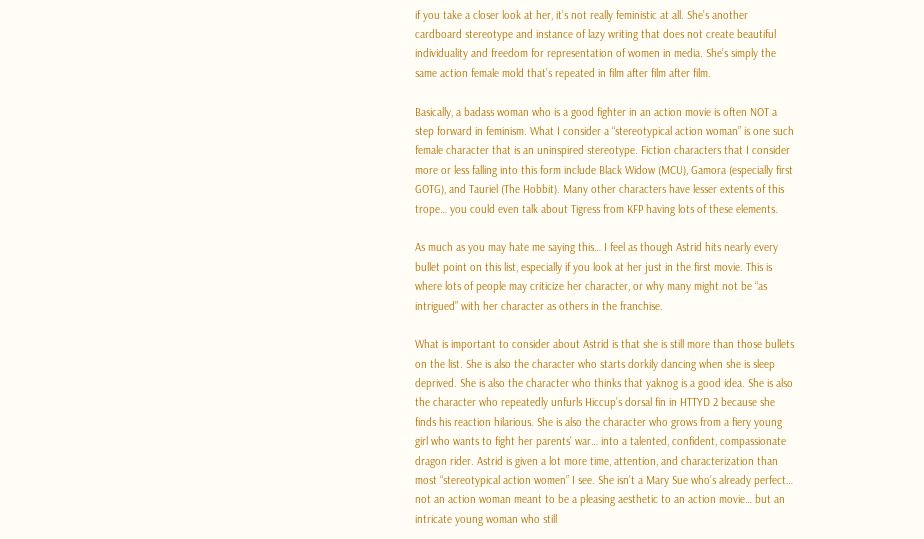if you take a closer look at her, it’s not really feministic at all. She’s another cardboard stereotype and instance of lazy writing that does not create beautiful individuality and freedom for representation of women in media. She’s simply the same action female mold that’s repeated in film after film after film.

Basically, a badass woman who is a good fighter in an action movie is often NOT a step forward in feminism. What I consider a “stereotypical action woman” is one such female character that is an uninspired stereotype. Fiction characters that I consider more or less falling into this form include Black Widow (MCU), Gamora (especially first GOTG), and Tauriel (The Hobbit). Many other characters have lesser extents of this trope… you could even talk about Tigress from KFP having lots of these elements.

As much as you may hate me saying this… I feel as though Astrid hits nearly every bullet point on this list, especially if you look at her just in the first movie. This is where lots of people may criticize her character, or why many might not be “as intrigued” with her character as others in the franchise.

What is important to consider about Astrid is that she is still more than those bullets on the list. She is also the character who starts dorkily dancing when she is sleep deprived. She is also the character who thinks that yaknog is a good idea. She is also the character who repeatedly unfurls Hiccup’s dorsal fin in HTTYD 2 because she finds his reaction hilarious. She is also the character who grows from a fiery young girl who wants to fight her parents’ war… into a talented, confident, compassionate dragon rider. Astrid is given a lot more time, attention, and characterization than most “stereotypical action women” I see. She isn’t a Mary Sue who’s already perfect… not an action woman meant to be a pleasing aesthetic to an action movie… but an intricate young woman who still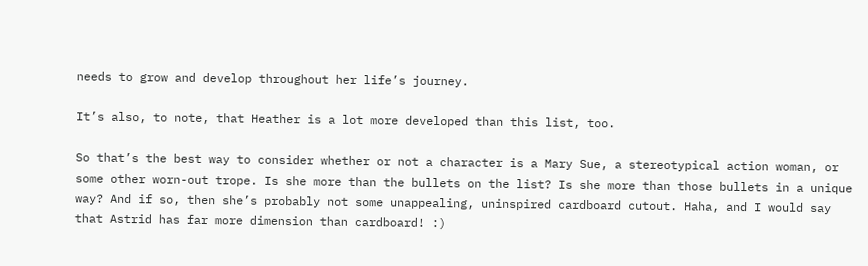needs to grow and develop throughout her life’s journey.

It’s also, to note, that Heather is a lot more developed than this list, too.

So that’s the best way to consider whether or not a character is a Mary Sue, a stereotypical action woman, or some other worn-out trope. Is she more than the bullets on the list? Is she more than those bullets in a unique way? And if so, then she’s probably not some unappealing, uninspired cardboard cutout. Haha, and I would say that Astrid has far more dimension than cardboard! :)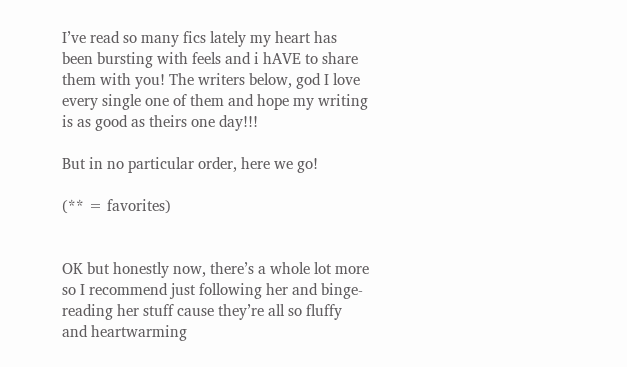I’ve read so many fics lately my heart has been bursting with feels and i hAVE to share them with you! The writers below, god I love every single one of them and hope my writing is as good as theirs one day!!!

But in no particular order, here we go!

(** = favorites)


OK but honestly now, there’s a whole lot more so I recommend just following her and binge-reading her stuff cause they’re all so fluffy and heartwarming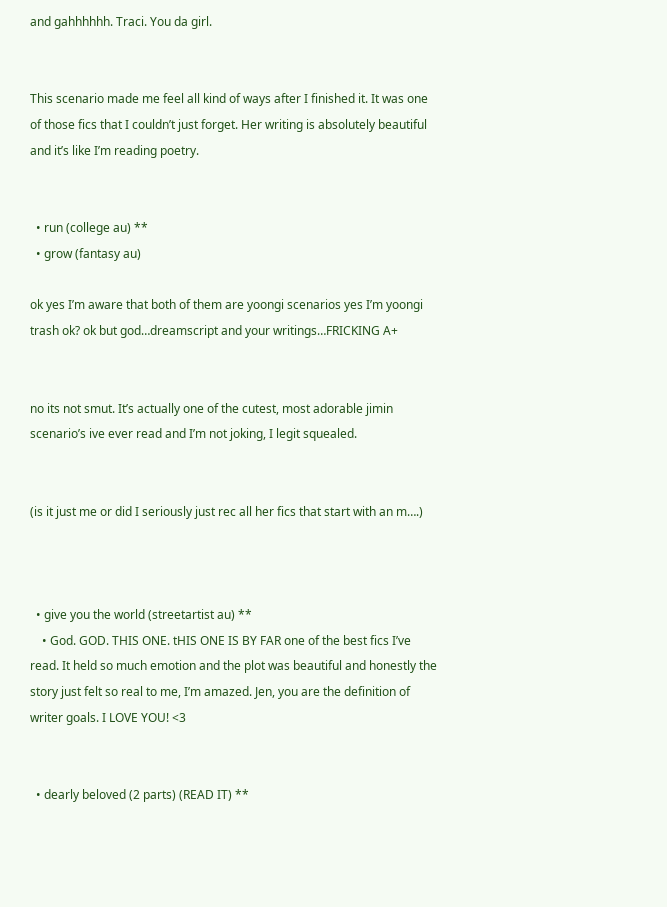and gahhhhhh. Traci. You da girl.


This scenario made me feel all kind of ways after I finished it. It was one of those fics that I couldn’t just forget. Her writing is absolutely beautiful and it’s like I’m reading poetry.


  • run (college au) **
  • grow (fantasy au)

ok yes I’m aware that both of them are yoongi scenarios yes I’m yoongi trash ok? ok but god…dreamscript and your writings…FRICKING A+


no its not smut. It’s actually one of the cutest, most adorable jimin scenario’s ive ever read and I’m not joking, I legit squealed.


(is it just me or did I seriously just rec all her fics that start with an m….)



  • give you the world (streetartist au) **
    • God. GOD. THIS ONE. tHIS ONE IS BY FAR one of the best fics I’ve read. It held so much emotion and the plot was beautiful and honestly the story just felt so real to me, I’m amazed. Jen, you are the definition of writer goals. I LOVE YOU! <3


  • dearly beloved (2 parts) (READ IT) **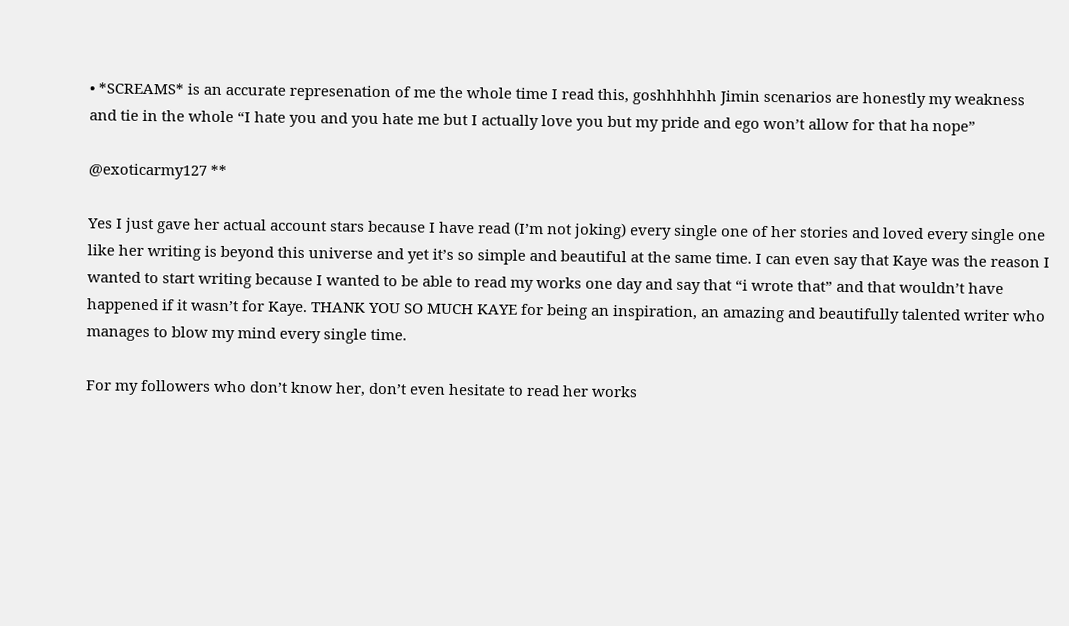• *SCREAMS* is an accurate represenation of me the whole time I read this, goshhhhhh Jimin scenarios are honestly my weakness and tie in the whole “I hate you and you hate me but I actually love you but my pride and ego won’t allow for that ha nope”

@exoticarmy127 **

Yes I just gave her actual account stars because I have read (I’m not joking) every single one of her stories and loved every single one like her writing is beyond this universe and yet it’s so simple and beautiful at the same time. I can even say that Kaye was the reason I wanted to start writing because I wanted to be able to read my works one day and say that “i wrote that” and that wouldn’t have happened if it wasn’t for Kaye. THANK YOU SO MUCH KAYE for being an inspiration, an amazing and beautifully talented writer who manages to blow my mind every single time.

For my followers who don’t know her, don’t even hesitate to read her works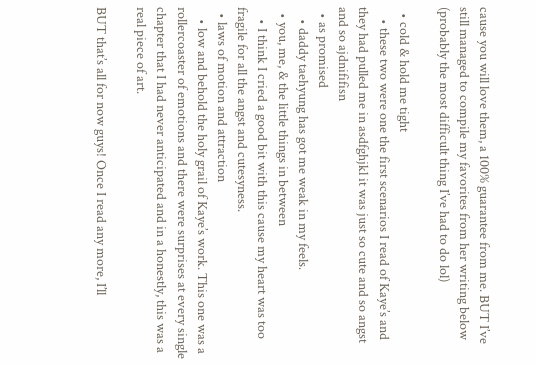cause you will love them, a 100% guarantee from me. BUT I’ve still managed to compile my favorites from her writing below (probably the most difficult thing I’ve had to do lol)

  • cold & hold me tight
    • these two were one the first scenarios I read of Kaye’s and they had pulled me in asdfghjkl it was just so cute and so angst and so ajdnififisn
  • as promised
    • daddy taehyung has got me weak in my feels.
  • you, me, & the little things in between
    • I think I cried a good bit with this cause my heart was too fragile for all the angst and cutesyness.
  • laws of motion and attraction
    • low and behold the holy grail of Kaye’s work. This one was a rollercoaster of emotions and there were surprises at every single chapter that I had never anticipated and in a honestly, this was a real piece of art.

BUT that’s all for now guys! Once I read any more, I’ll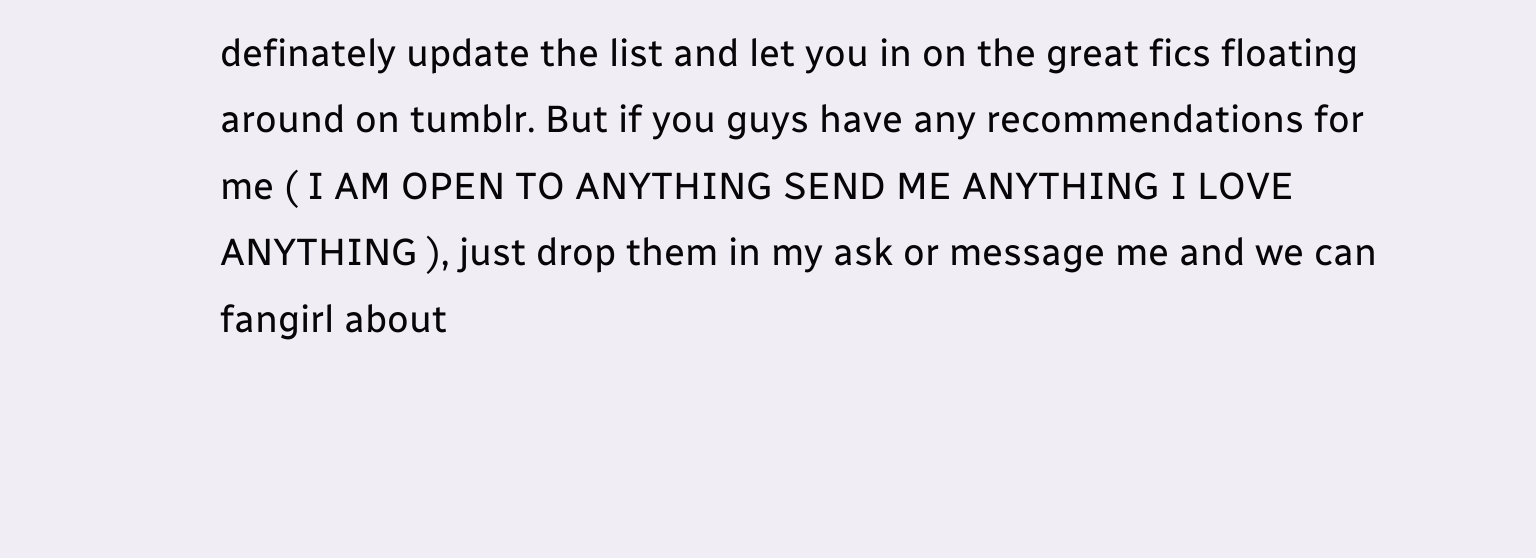definately update the list and let you in on the great fics floating around on tumblr. But if you guys have any recommendations for me ( I AM OPEN TO ANYTHING SEND ME ANYTHING I LOVE ANYTHING ), just drop them in my ask or message me and we can fangirl about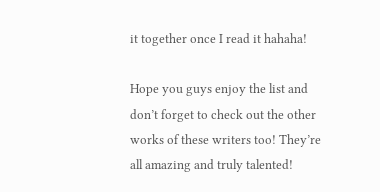it together once I read it hahaha!

Hope you guys enjoy the list and don’t forget to check out the other works of these writers too! They’re all amazing and truly talented!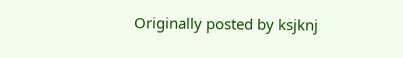Originally posted by ksjknj